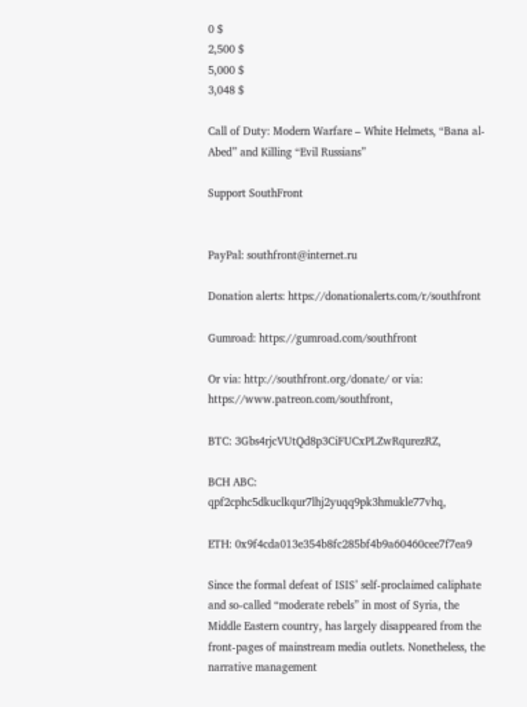0 $
2,500 $
5,000 $
3,048 $

Call of Duty: Modern Warfare – White Helmets, “Bana al-Abed” and Killing “Evil Russians”

Support SouthFront


PayPal: southfront@internet.ru

Donation alerts: https://donationalerts.com/r/southfront

Gumroad: https://gumroad.com/southfront

Or via: http://southfront.org/donate/ or via: https://www.patreon.com/southfront,

BTC: 3Gbs4rjcVUtQd8p3CiFUCxPLZwRqurezRZ,

BCH ABC: qpf2cphc5dkuclkqur7lhj2yuqq9pk3hmukle77vhq,

ETH: 0x9f4cda013e354b8fc285bf4b9a60460cee7f7ea9

Since the formal defeat of ISIS’ self-proclaimed caliphate and so-called “moderate rebels” in most of Syria, the Middle Eastern country, has largely disappeared from the front-pages of mainstream media outlets. Nonetheless, the narrative management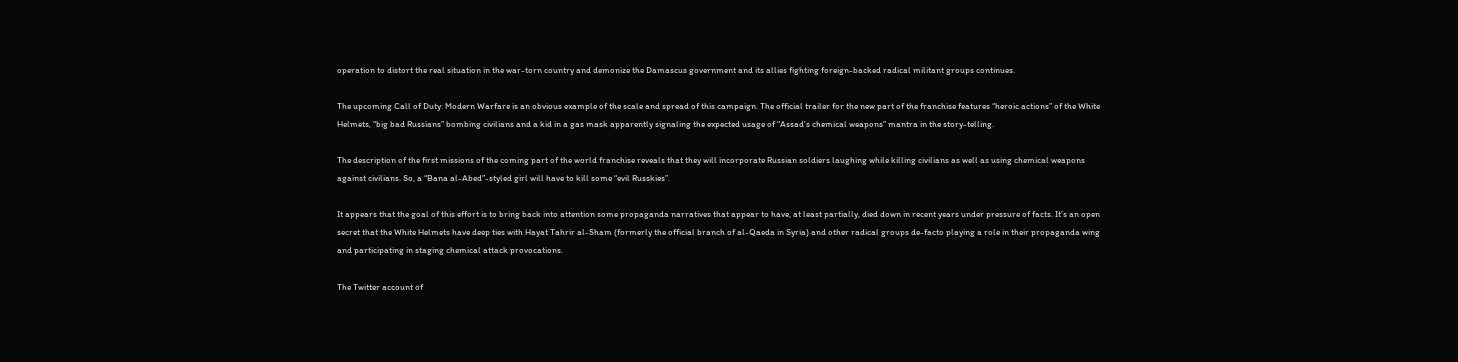operation to distort the real situation in the war-torn country and demonize the Damascus government and its allies fighting foreign-backed radical militant groups continues.

The upcoming Call of Duty: Modern Warfare is an obvious example of the scale and spread of this campaign. The official trailer for the new part of the franchise features “heroic actions” of the White Helmets, “big bad Russians” bombing civilians and a kid in a gas mask apparently signaling the expected usage of “Assad’s chemical weapons” mantra in the story-telling.

The description of the first missions of the coming part of the world franchise reveals that they will incorporate Russian soldiers laughing while killing civilians as well as using chemical weapons against civilians. So, a “Bana al-Abed”-styled girl will have to kill some “evil Russkies”.

It appears that the goal of this effort is to bring back into attention some propaganda narratives that appear to have, at least partially, died down in recent years under pressure of facts. It’s an open secret that the White Helmets have deep ties with Hayat Tahrir al-Sham (formerly the official branch of al-Qaeda in Syria) and other radical groups de-facto playing a role in their propaganda wing and participating in staging chemical attack provocations.

The Twitter account of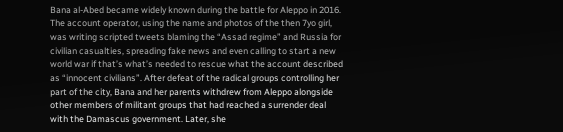Bana al-Abed became widely known during the battle for Aleppo in 2016. The account operator, using the name and photos of the then 7yo girl, was writing scripted tweets blaming the “Assad regime” and Russia for civilian casualties, spreading fake news and even calling to start a new world war if that’s what’s needed to rescue what the account described as “innocent civilians”. After defeat of the radical groups controlling her part of the city, Bana and her parents withdrew from Aleppo alongside other members of militant groups that had reached a surrender deal with the Damascus government. Later, she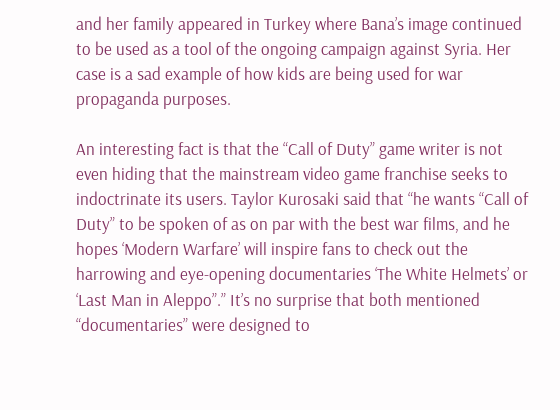and her family appeared in Turkey where Bana’s image continued to be used as a tool of the ongoing campaign against Syria. Her case is a sad example of how kids are being used for war propaganda purposes.

An interesting fact is that the “Call of Duty” game writer is not even hiding that the mainstream video game franchise seeks to indoctrinate its users. Taylor Kurosaki said that “he wants “Call of Duty” to be spoken of as on par with the best war films, and he hopes ‘Modern Warfare’ will inspire fans to check out the harrowing and eye-opening documentaries ‘The White Helmets’ or ‘Last Man in Aleppo”.” It’s no surprise that both mentioned “documentaries” were designed to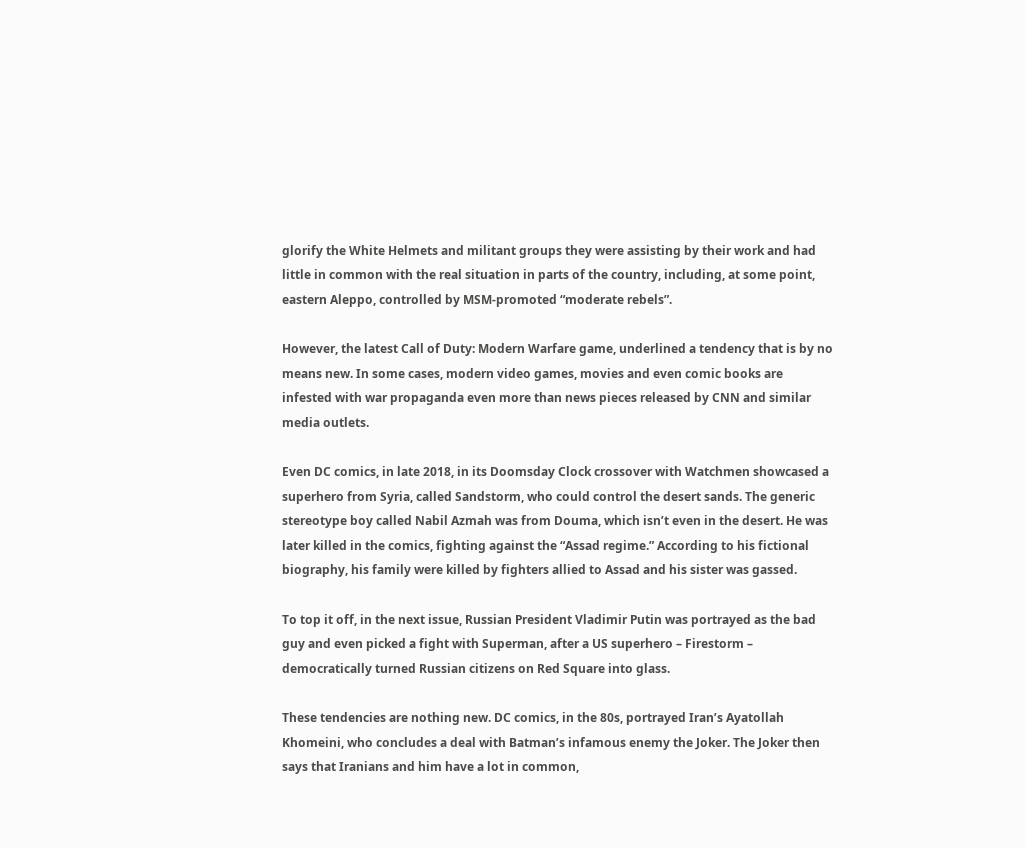glorify the White Helmets and militant groups they were assisting by their work and had little in common with the real situation in parts of the country, including, at some point, eastern Aleppo, controlled by MSM-promoted “moderate rebels”.

However, the latest Call of Duty: Modern Warfare game, underlined a tendency that is by no means new. In some cases, modern video games, movies and even comic books are infested with war propaganda even more than news pieces released by CNN and similar media outlets.

Even DC comics, in late 2018, in its Doomsday Clock crossover with Watchmen showcased a superhero from Syria, called Sandstorm, who could control the desert sands. The generic stereotype boy called Nabil Azmah was from Douma, which isn’t even in the desert. He was later killed in the comics, fighting against the “Assad regime.” According to his fictional biography, his family were killed by fighters allied to Assad and his sister was gassed.

To top it off, in the next issue, Russian President Vladimir Putin was portrayed as the bad guy and even picked a fight with Superman, after a US superhero – Firestorm – democratically turned Russian citizens on Red Square into glass.

These tendencies are nothing new. DC comics, in the 80s, portrayed Iran’s Ayatollah Khomeini, who concludes a deal with Batman’s infamous enemy the Joker. The Joker then says that Iranians and him have a lot in common,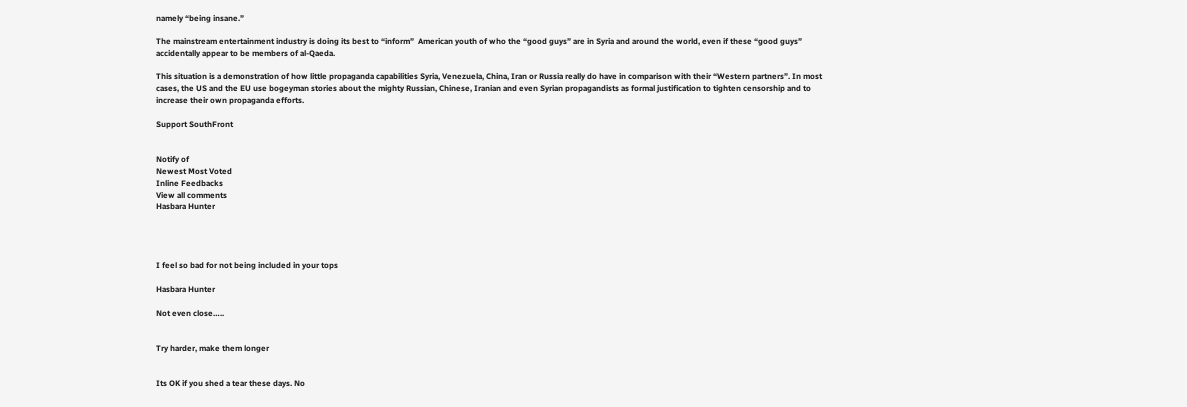namely “being insane.”

The mainstream entertainment industry is doing its best to “inform”  American youth of who the “good guys” are in Syria and around the world, even if these “good guys” accidentally appear to be members of al-Qaeda.

This situation is a demonstration of how little propaganda capabilities Syria, Venezuela, China, Iran or Russia really do have in comparison with their “Western partners”. In most cases, the US and the EU use bogeyman stories about the mighty Russian, Chinese, Iranian and even Syrian propagandists as formal justification to tighten censorship and to increase their own propaganda efforts.

Support SouthFront


Notify of
Newest Most Voted
Inline Feedbacks
View all comments
Hasbara Hunter




I feel so bad for not being included in your tops

Hasbara Hunter

Not even close…..


Try harder, make them longer


Its OK if you shed a tear these days. No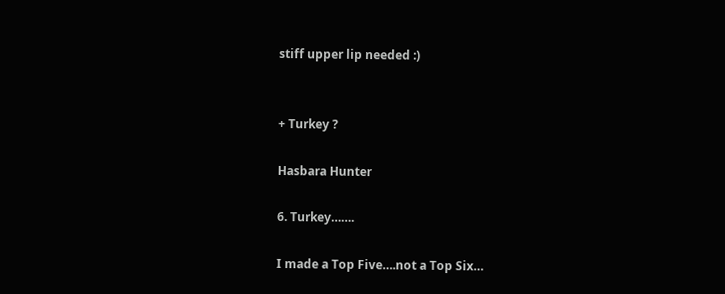stiff upper lip needed :)


+ Turkey ?

Hasbara Hunter

6. Turkey…….

I made a Top Five….not a Top Six…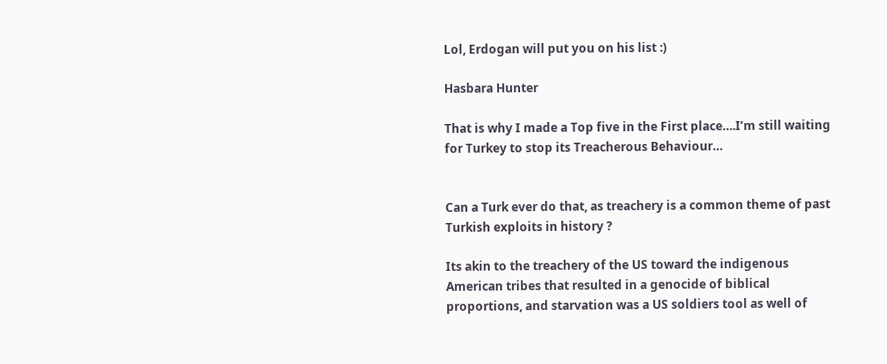Lol, Erdogan will put you on his list :)

Hasbara Hunter

That is why I made a Top five in the First place….I’m still waiting for Turkey to stop its Treacherous Behaviour…


Can a Turk ever do that, as treachery is a common theme of past Turkish exploits in history ?

Its akin to the treachery of the US toward the indigenous American tribes that resulted in a genocide of biblical proportions, and starvation was a US soldiers tool as well of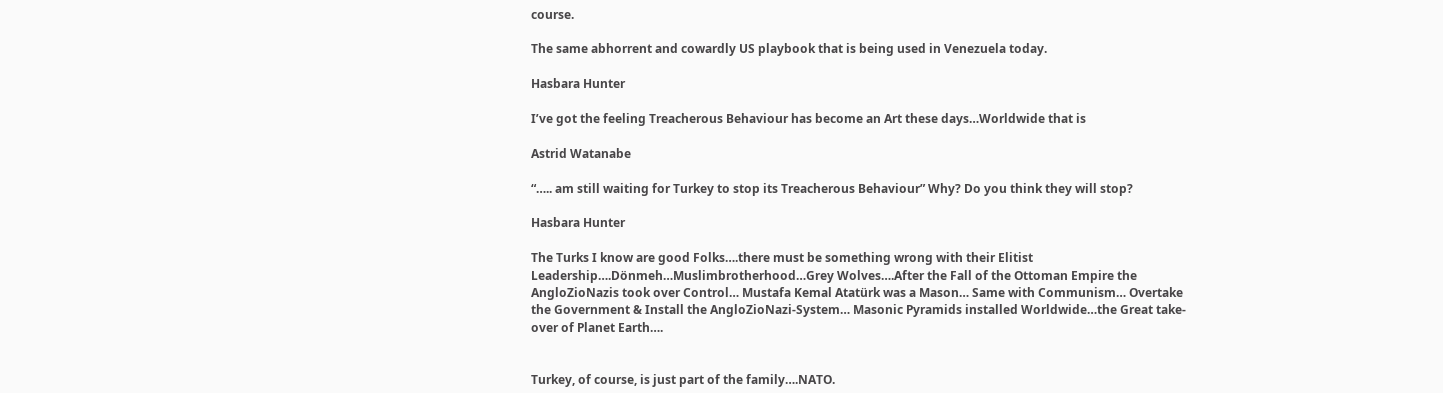course.

The same abhorrent and cowardly US playbook that is being used in Venezuela today.

Hasbara Hunter

I’ve got the feeling Treacherous Behaviour has become an Art these days…Worldwide that is

Astrid Watanabe

“….. am still waiting for Turkey to stop its Treacherous Behaviour” Why? Do you think they will stop?

Hasbara Hunter

The Turks I know are good Folks….there must be something wrong with their Elitist Leadership….Dönmeh…Muslimbrotherhood…Grey Wolves….After the Fall of the Ottoman Empire the AngloZioNazis took over Control… Mustafa Kemal Atatürk was a Mason… Same with Communism… Overtake the Government & Install the AngloZioNazi-System… Masonic Pyramids installed Worldwide…the Great take-over of Planet Earth….


Turkey, of course, is just part of the family….NATO.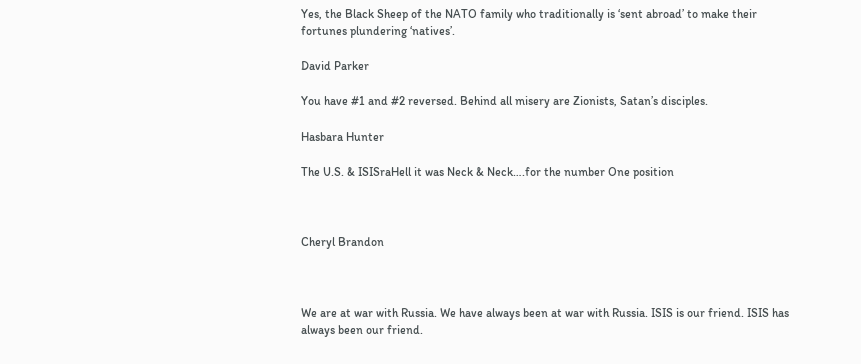Yes, the Black Sheep of the NATO family who traditionally is ‘sent abroad’ to make their fortunes plundering ‘natives’.

David Parker

You have #1 and #2 reversed. Behind all misery are Zionists, Satan’s disciples.

Hasbara Hunter

The U.S. & ISISraHell it was Neck & Neck….for the number One position



Cheryl Brandon



We are at war with Russia. We have always been at war with Russia. ISIS is our friend. ISIS has always been our friend.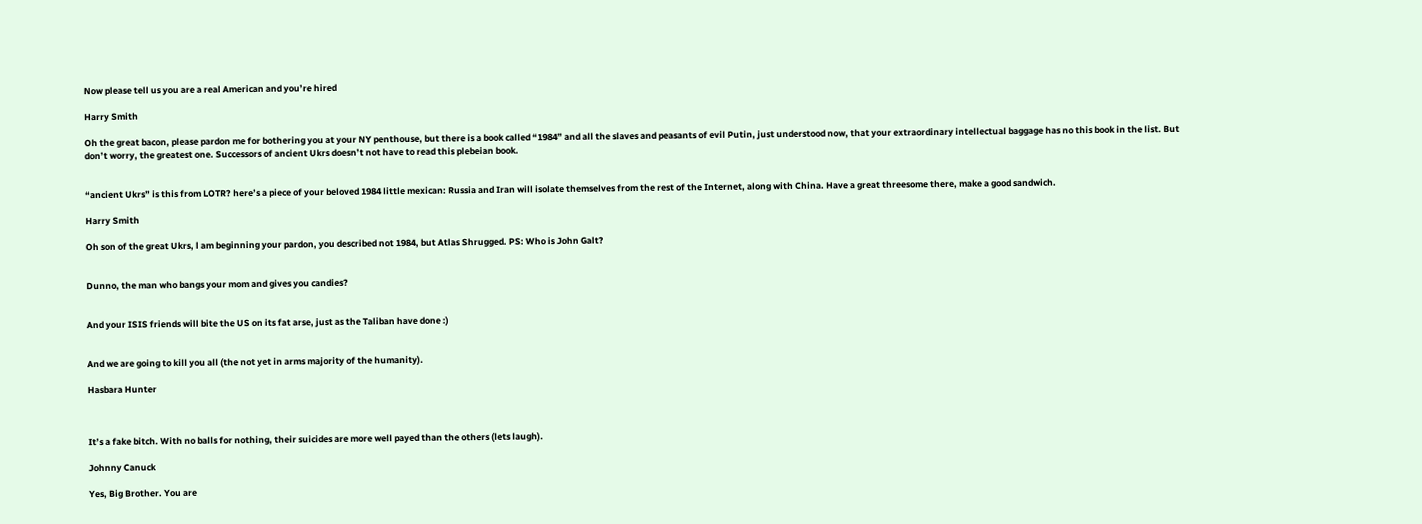Now please tell us you are a real American and you’re hired

Harry Smith

Oh the great bacon, please pardon me for bothering you at your NY penthouse, but there is a book called “1984” and all the slaves and peasants of evil Putin, just understood now, that your extraordinary intellectual baggage has no this book in the list. But don’t worry, the greatest one. Successors of ancient Ukrs doesn’t not have to read this plebeian book.


“ancient Ukrs” is this from LOTR? here’s a piece of your beloved 1984 little mexican: Russia and Iran will isolate themselves from the rest of the Internet, along with China. Have a great threesome there, make a good sandwich.

Harry Smith

Oh son of the great Ukrs, l am beginning your pardon, you described not 1984, but Atlas Shrugged. PS: Who is John Galt?


Dunno, the man who bangs your mom and gives you candies?


And your ISIS friends will bite the US on its fat arse, just as the Taliban have done :)


And we are going to kill you all (the not yet in arms majority of the humanity).

Hasbara Hunter



It’s a fake bitch. With no balls for nothing, their suicides are more well payed than the others (lets laugh).

Johnny Canuck

Yes, Big Brother. You are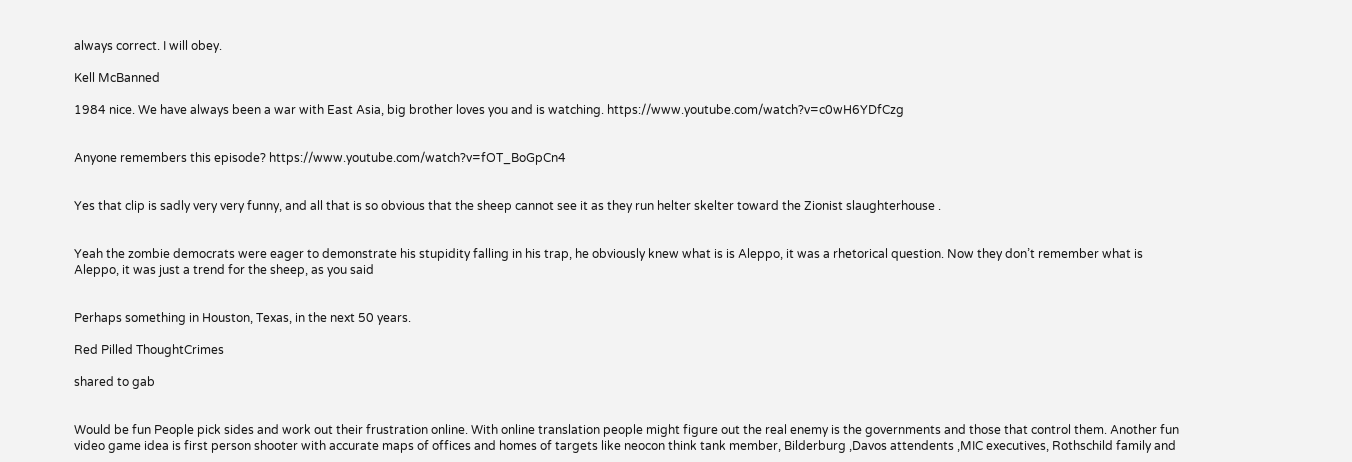always correct. I will obey.

Kell McBanned

1984 nice. We have always been a war with East Asia, big brother loves you and is watching. https://www.youtube.com/watch?v=c0wH6YDfCzg


Anyone remembers this episode? https://www.youtube.com/watch?v=fOT_BoGpCn4


Yes that clip is sadly very very funny, and all that is so obvious that the sheep cannot see it as they run helter skelter toward the Zionist slaughterhouse .


Yeah the zombie democrats were eager to demonstrate his stupidity falling in his trap, he obviously knew what is is Aleppo, it was a rhetorical question. Now they don’t remember what is Aleppo, it was just a trend for the sheep, as you said


Perhaps something in Houston, Texas, in the next 50 years.

Red Pilled ThoughtCrimes

shared to gab


Would be fun People pick sides and work out their frustration online. With online translation people might figure out the real enemy is the governments and those that control them. Another fun video game idea is first person shooter with accurate maps of offices and homes of targets like neocon think tank member, Bilderburg ,Davos attendents ,MIC executives, Rothschild family and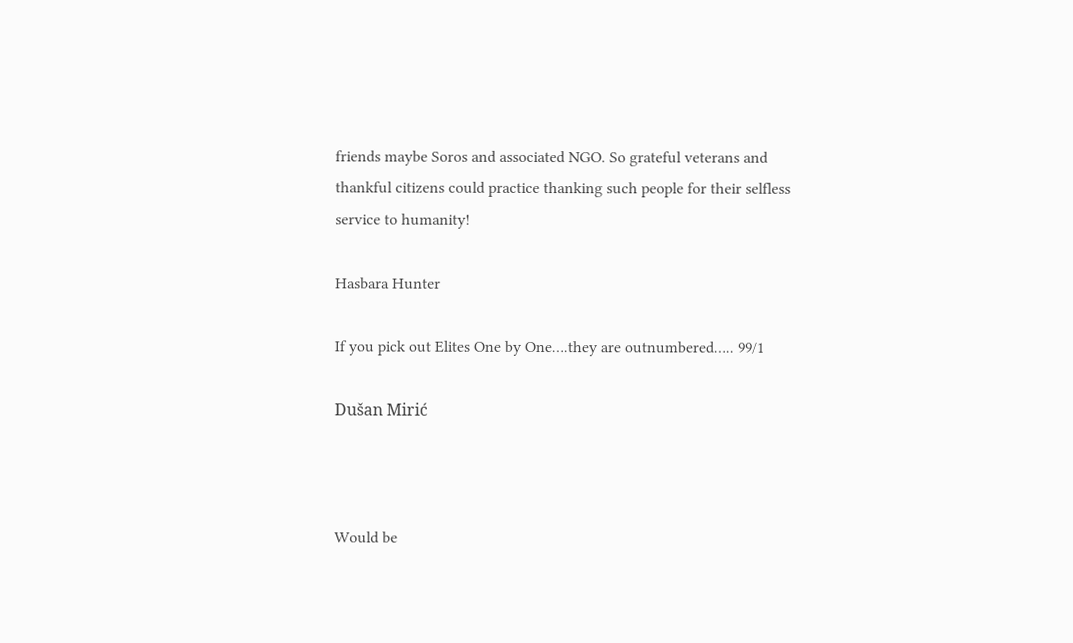friends maybe Soros and associated NGO. So grateful veterans and thankful citizens could practice thanking such people for their selfless service to humanity!

Hasbara Hunter

If you pick out Elites One by One….they are outnumbered….. 99/1

Dušan Mirić



Would be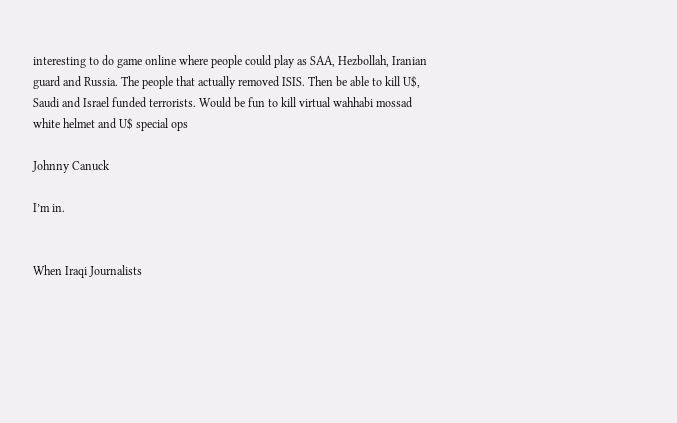interesting to do game online where people could play as SAA, Hezbollah, Iranian guard and Russia. The people that actually removed ISIS. Then be able to kill U$, Saudi and Israel funded terrorists. Would be fun to kill virtual wahhabi mossad white helmet and U$ special ops

Johnny Canuck

I’m in.


When Iraqi Journalists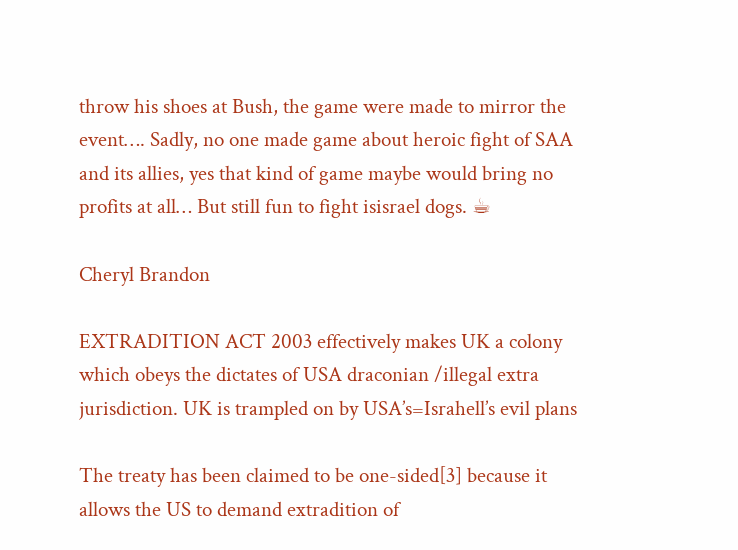throw his shoes at Bush, the game were made to mirror the event…. Sadly, no one made game about heroic fight of SAA and its allies, yes that kind of game maybe would bring no profits at all… But still fun to fight isisrael dogs. ☕

Cheryl Brandon

EXTRADITION ACT 2003 effectively makes UK a colony which obeys the dictates of USA draconian /illegal extra jurisdiction. UK is trampled on by USA’s=Israhell’s evil plans

The treaty has been claimed to be one-sided[3] because it allows the US to demand extradition of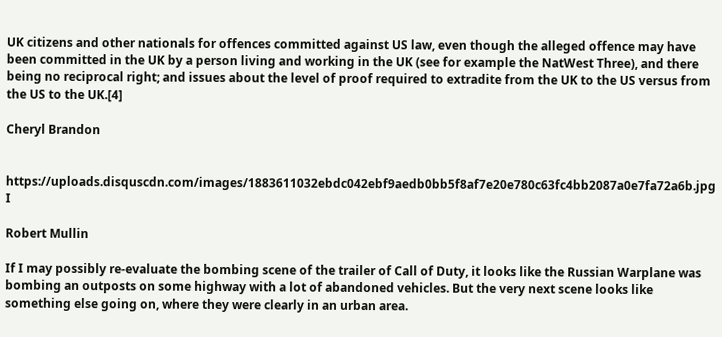UK citizens and other nationals for offences committed against US law, even though the alleged offence may have been committed in the UK by a person living and working in the UK (see for example the NatWest Three), and there being no reciprocal right; and issues about the level of proof required to extradite from the UK to the US versus from the US to the UK.[4]

Cheryl Brandon


https://uploads.disquscdn.com/images/1883611032ebdc042ebf9aedb0bb5f8af7e20e780c63fc4bb2087a0e7fa72a6b.jpg I

Robert Mullin

If I may possibly re-evaluate the bombing scene of the trailer of Call of Duty, it looks like the Russian Warplane was bombing an outposts on some highway with a lot of abandoned vehicles. But the very next scene looks like something else going on, where they were clearly in an urban area.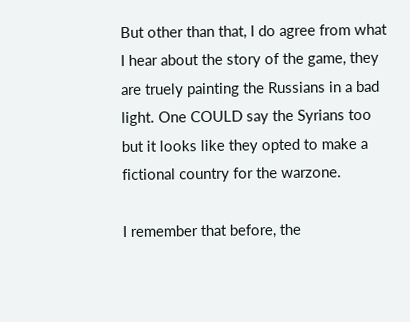But other than that, I do agree from what I hear about the story of the game, they are truely painting the Russians in a bad light. One COULD say the Syrians too but it looks like they opted to make a fictional country for the warzone.

I remember that before, the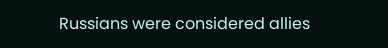Russians were considered allies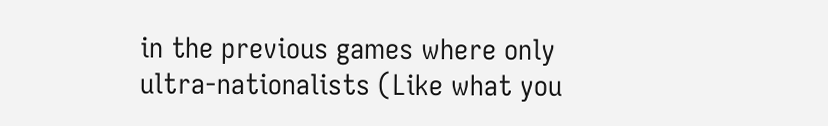in the previous games where only ultra-nationalists (Like what you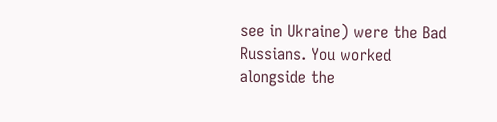see in Ukraine) were the Bad Russians. You worked alongside the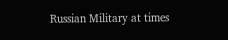Russian Military at times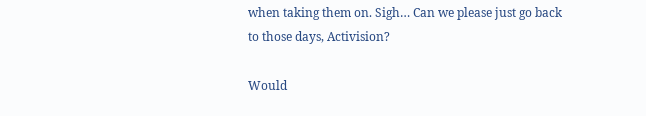when taking them on. Sigh… Can we please just go back to those days, Activision?

Would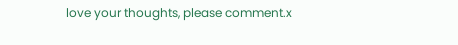love your thoughts, please comment.x